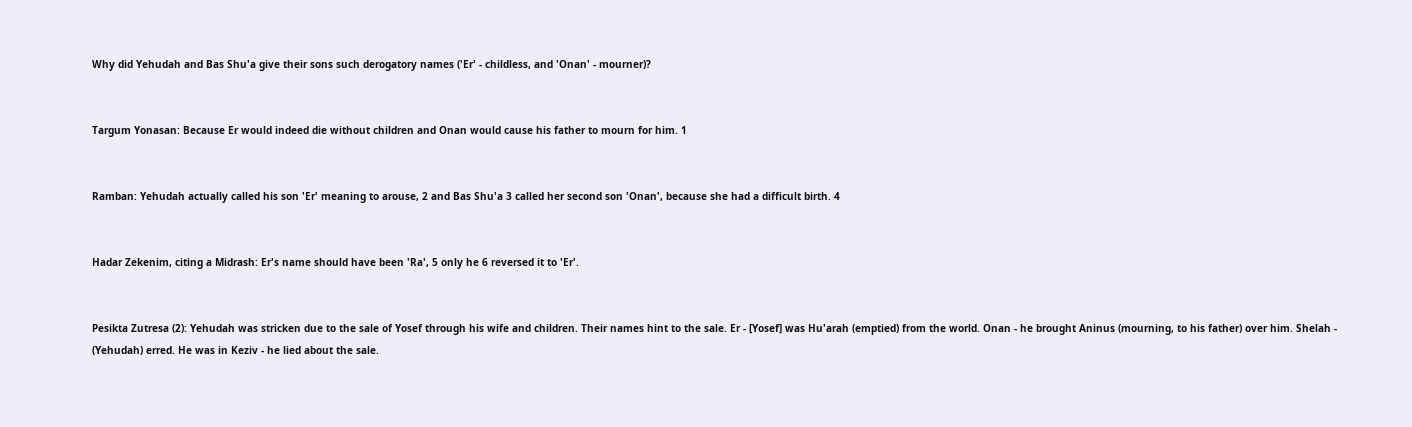Why did Yehudah and Bas Shu'a give their sons such derogatory names ('Er' - childless, and 'Onan' - mourner)?


Targum Yonasan: Because Er would indeed die without children and Onan would cause his father to mourn for him. 1


Ramban: Yehudah actually called his son 'Er' meaning to arouse, 2 and Bas Shu'a 3 called her second son 'Onan', because she had a difficult birth. 4


Hadar Zekenim, citing a Midrash: Er's name should have been 'Ra', 5 only he 6 reversed it to 'Er'.


Pesikta Zutresa (2): Yehudah was stricken due to the sale of Yosef through his wife and children. Their names hint to the sale. Er - [Yosef] was Hu'arah (emptied) from the world. Onan - he brought Aninus (mourning, to his father) over him. Shelah - (Yehudah) erred. He was in Keziv - he lied about the sale.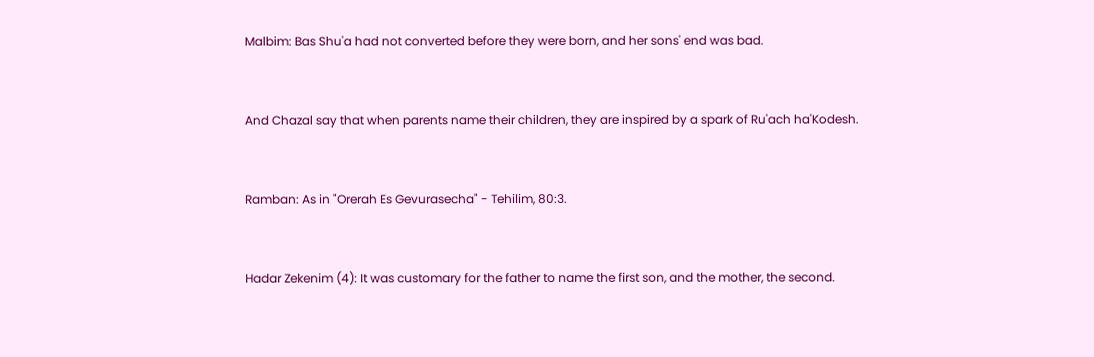Malbim: Bas Shu'a had not converted before they were born, and her sons' end was bad.


And Chazal say that when parents name their children, they are inspired by a spark of Ru'ach ha'Kodesh.


Ramban: As in "Orerah Es Gevurasecha" - Tehilim, 80:3.


Hadar Zekenim (4): It was customary for the father to name the first son, and the mother, the second.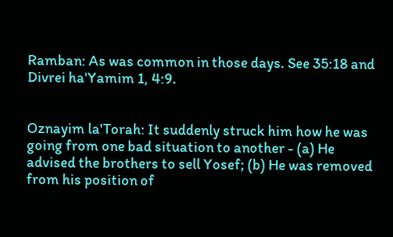Ramban: As was common in those days. See 35:18 and Divrei ha'Yamim 1, 4:9.


Oznayim la'Torah: It suddenly struck him how he was going from one bad situation to another - (a) He advised the brothers to sell Yosef; (b) He was removed from his position of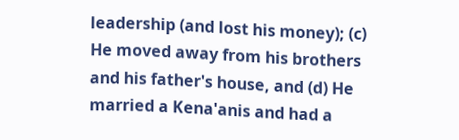leadership (and lost his money); (c) He moved away from his brothers and his father's house, and (d) He married a Kena'anis and had a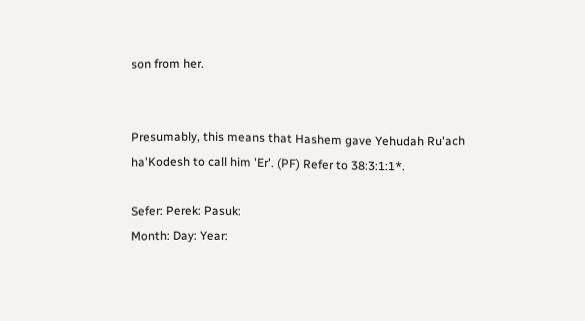son from her.


Presumably, this means that Hashem gave Yehudah Ru'ach ha'Kodesh to call him 'Er'. (PF) Refer to 38:3:1:1*.

Sefer: Perek: Pasuk:
Month: Day: Year: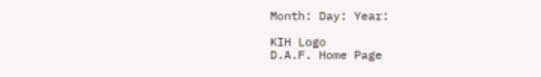Month: Day: Year:

KIH Logo
D.A.F. Home Page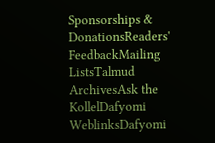Sponsorships & DonationsReaders' FeedbackMailing ListsTalmud ArchivesAsk the KollelDafyomi WeblinksDafyomi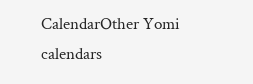CalendarOther Yomi calendars